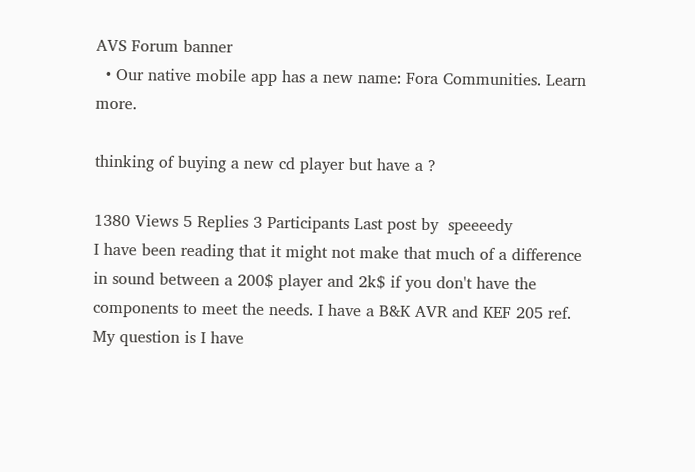AVS Forum banner
  • Our native mobile app has a new name: Fora Communities. Learn more.

thinking of buying a new cd player but have a ?

1380 Views 5 Replies 3 Participants Last post by  speeeedy
I have been reading that it might not make that much of a difference in sound between a 200$ player and 2k$ if you don't have the components to meet the needs. I have a B&K AVR and KEF 205 ref. My question is I have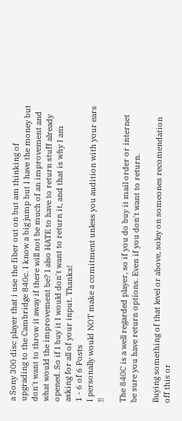a Sony 300 disc player that i use the fiber out on but am thinking of upgrading to the Cambridge 840c. I know a big jump but I have the money but don't want to throw it away if there will not be much of an improvement and what would the improvement be? I also HATE to have to return stuff already opened. So if I buy it I would don't want to return it, and that is why I am asking for all of your input. Thanks!
1 - 6 of 6 Posts
I personally would NOT make a comitment unless you audition with your ears !!

The 840C is a well regarded player, so if you do buy it mail order or internet be sure you have return options. Even if you don't want to return.

Buying something of that level or above, soley on someones recomendation off this or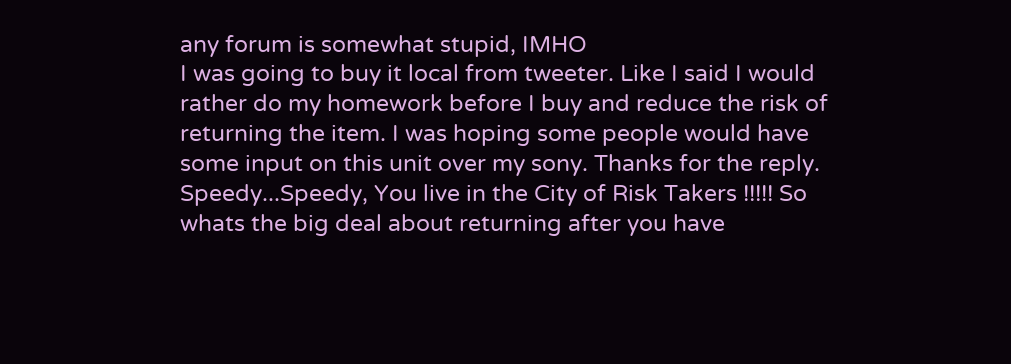any forum is somewhat stupid, IMHO
I was going to buy it local from tweeter. Like I said I would rather do my homework before I buy and reduce the risk of returning the item. I was hoping some people would have some input on this unit over my sony. Thanks for the reply.
Speedy...Speedy, You live in the City of Risk Takers !!!!! So whats the big deal about returning after you have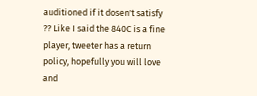auditioned if it dosen't satisfy ?? Like I said the 840C is a fine player, tweeter has a return policy, hopefully you will love and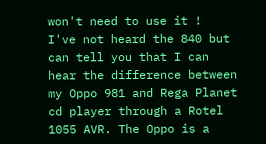won't need to use it !
I've not heard the 840 but can tell you that I can hear the difference between my Oppo 981 and Rega Planet cd player through a Rotel 1055 AVR. The Oppo is a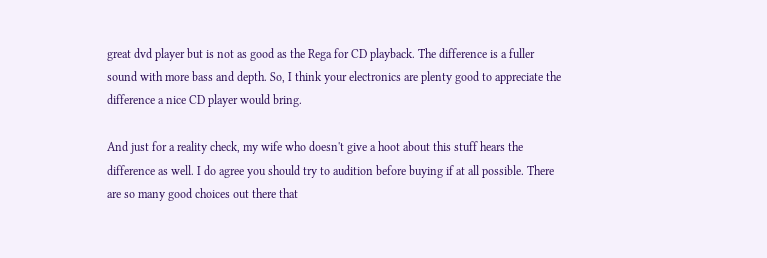great dvd player but is not as good as the Rega for CD playback. The difference is a fuller sound with more bass and depth. So, I think your electronics are plenty good to appreciate the difference a nice CD player would bring.

And just for a reality check, my wife who doesn't give a hoot about this stuff hears the difference as well. I do agree you should try to audition before buying if at all possible. There are so many good choices out there that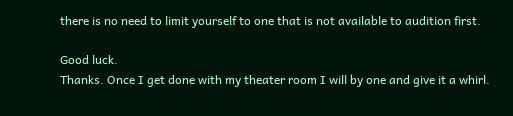there is no need to limit yourself to one that is not available to audition first.

Good luck.
Thanks. Once I get done with my theater room I will by one and give it a whirl.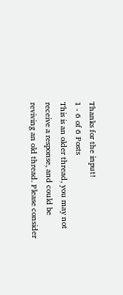Thanks for the input!
1 - 6 of 6 Posts
This is an older thread, you may not receive a response, and could be reviving an old thread. Please consider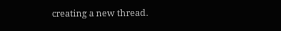creating a new thread.